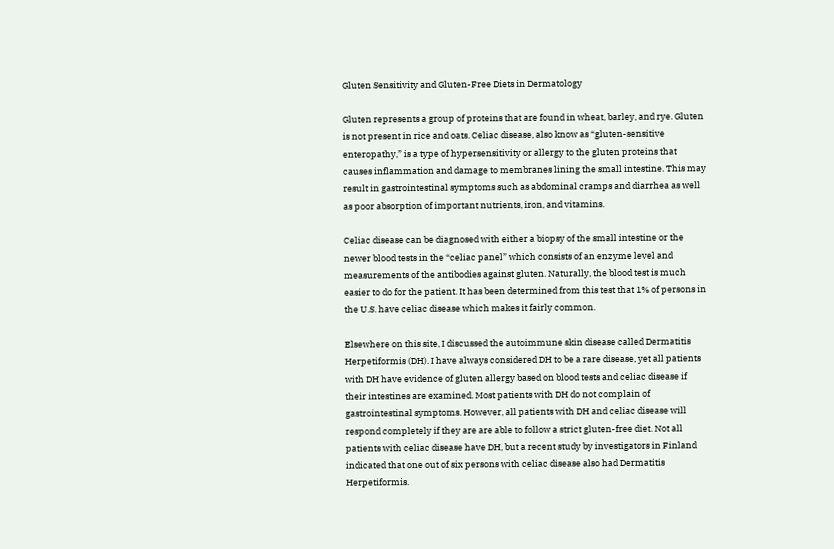Gluten Sensitivity and Gluten-Free Diets in Dermatology

Gluten represents a group of proteins that are found in wheat, barley, and rye. Gluten is not present in rice and oats. Celiac disease, also know as “gluten-sensitive enteropathy,” is a type of hypersensitivity or allergy to the gluten proteins that causes inflammation and damage to membranes lining the small intestine. This may result in gastrointestinal symptoms such as abdominal cramps and diarrhea as well as poor absorption of important nutrients, iron, and vitamins.

Celiac disease can be diagnosed with either a biopsy of the small intestine or the newer blood tests in the “celiac panel” which consists of an enzyme level and measurements of the antibodies against gluten. Naturally, the blood test is much easier to do for the patient. It has been determined from this test that 1% of persons in the U.S. have celiac disease which makes it fairly common.

Elsewhere on this site, I discussed the autoimmune skin disease called Dermatitis Herpetiformis (DH). I have always considered DH to be a rare disease, yet all patients with DH have evidence of gluten allergy based on blood tests and celiac disease if their intestines are examined. Most patients with DH do not complain of gastrointestinal symptoms. However, all patients with DH and celiac disease will respond completely if they are are able to follow a strict gluten-free diet. Not all patients with celiac disease have DH, but a recent study by investigators in Finland indicated that one out of six persons with celiac disease also had Dermatitis Herpetiformis.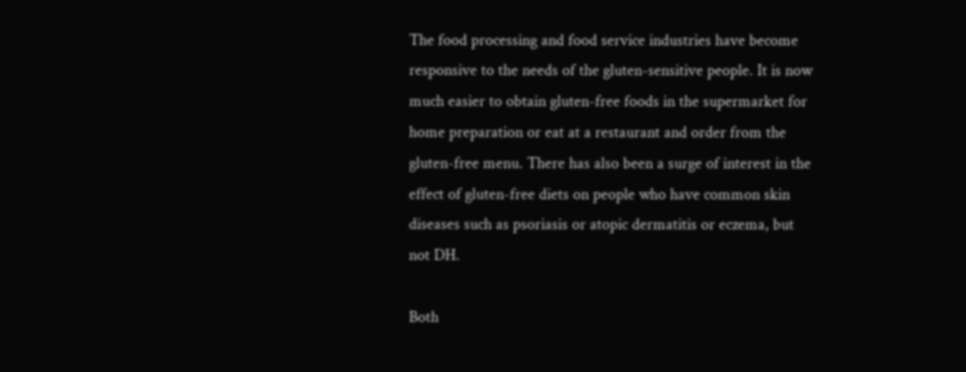The food processing and food service industries have become responsive to the needs of the gluten-sensitive people. It is now much easier to obtain gluten-free foods in the supermarket for home preparation or eat at a restaurant and order from the gluten-free menu. There has also been a surge of interest in the effect of gluten-free diets on people who have common skin diseases such as psoriasis or atopic dermatitis or eczema, but not DH.

Both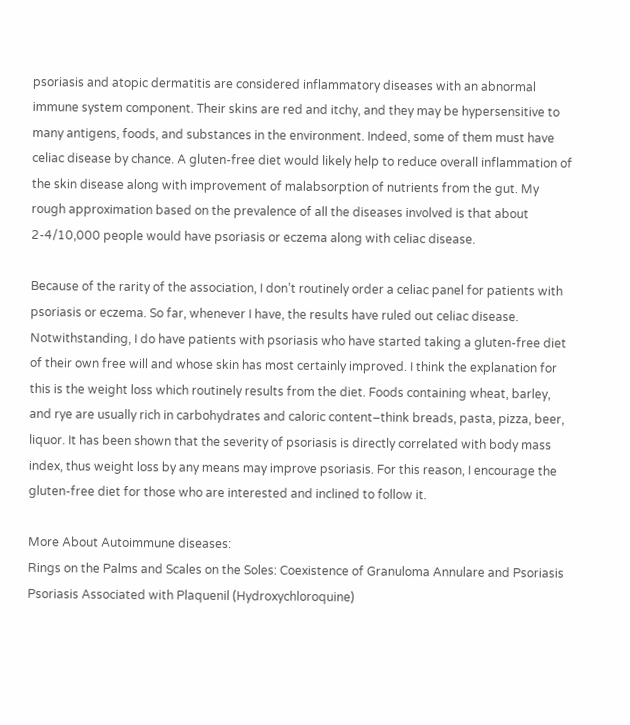psoriasis and atopic dermatitis are considered inflammatory diseases with an abnormal immune system component. Their skins are red and itchy, and they may be hypersensitive to many antigens, foods, and substances in the environment. Indeed, some of them must have celiac disease by chance. A gluten-free diet would likely help to reduce overall inflammation of the skin disease along with improvement of malabsorption of nutrients from the gut. My rough approximation based on the prevalence of all the diseases involved is that about 2-4/10,000 people would have psoriasis or eczema along with celiac disease.

Because of the rarity of the association, I don’t routinely order a celiac panel for patients with psoriasis or eczema. So far, whenever I have, the results have ruled out celiac disease. Notwithstanding, I do have patients with psoriasis who have started taking a gluten-free diet of their own free will and whose skin has most certainly improved. I think the explanation for this is the weight loss which routinely results from the diet. Foods containing wheat, barley, and rye are usually rich in carbohydrates and caloric content–think breads, pasta, pizza, beer, liquor. It has been shown that the severity of psoriasis is directly correlated with body mass index, thus weight loss by any means may improve psoriasis. For this reason, I encourage the gluten-free diet for those who are interested and inclined to follow it.

More About Autoimmune diseases:
Rings on the Palms and Scales on the Soles: Coexistence of Granuloma Annulare and Psoriasis
Psoriasis Associated with Plaquenil (Hydroxychloroquine)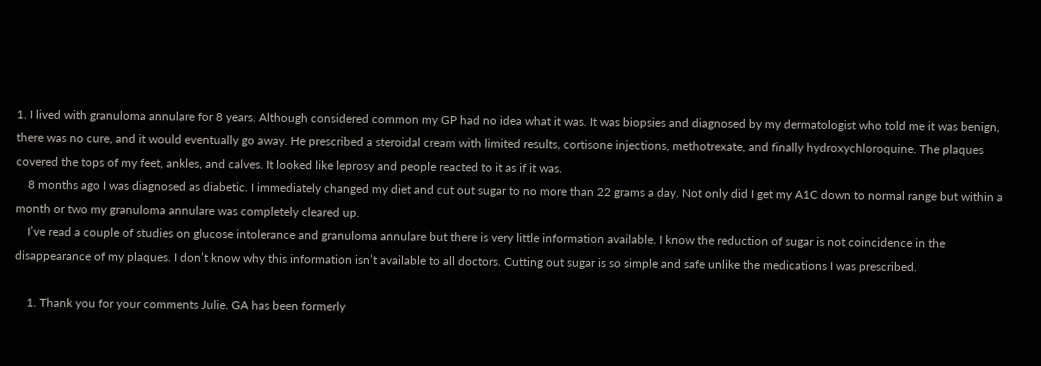1. I lived with granuloma annulare for 8 years. Although considered common my GP had no idea what it was. It was biopsies and diagnosed by my dermatologist who told me it was benign, there was no cure, and it would eventually go away. He prescribed a steroidal cream with limited results, cortisone injections, methotrexate, and finally hydroxychloroquine. The plaques covered the tops of my feet, ankles, and calves. It looked like leprosy and people reacted to it as if it was.
    8 months ago I was diagnosed as diabetic. I immediately changed my diet and cut out sugar to no more than 22 grams a day. Not only did I get my A1C down to normal range but within a month or two my granuloma annulare was completely cleared up.
    I’ve read a couple of studies on glucose intolerance and granuloma annulare but there is very little information available. I know the reduction of sugar is not coincidence in the disappearance of my plaques. I don’t know why this information isn’t available to all doctors. Cutting out sugar is so simple and safe unlike the medications I was prescribed.

    1. Thank you for your comments Julie. GA has been formerly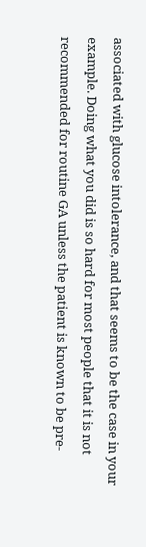associated with glucose intolerance, and that seems to be the case in your example. Doing what you did is so hard for most people that it is not recommended for routine GA unless the patient is known to be pre-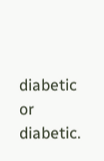diabetic or diabetic.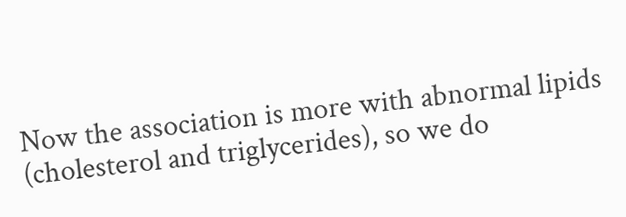Now the association is more with abnormal lipids (cholesterol and triglycerides), so we do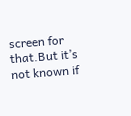screen for that.But it’s not known if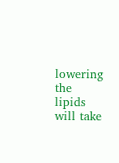lowering the lipids will take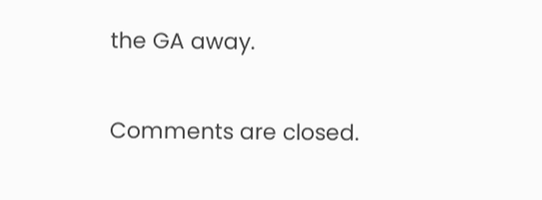the GA away.

Comments are closed.